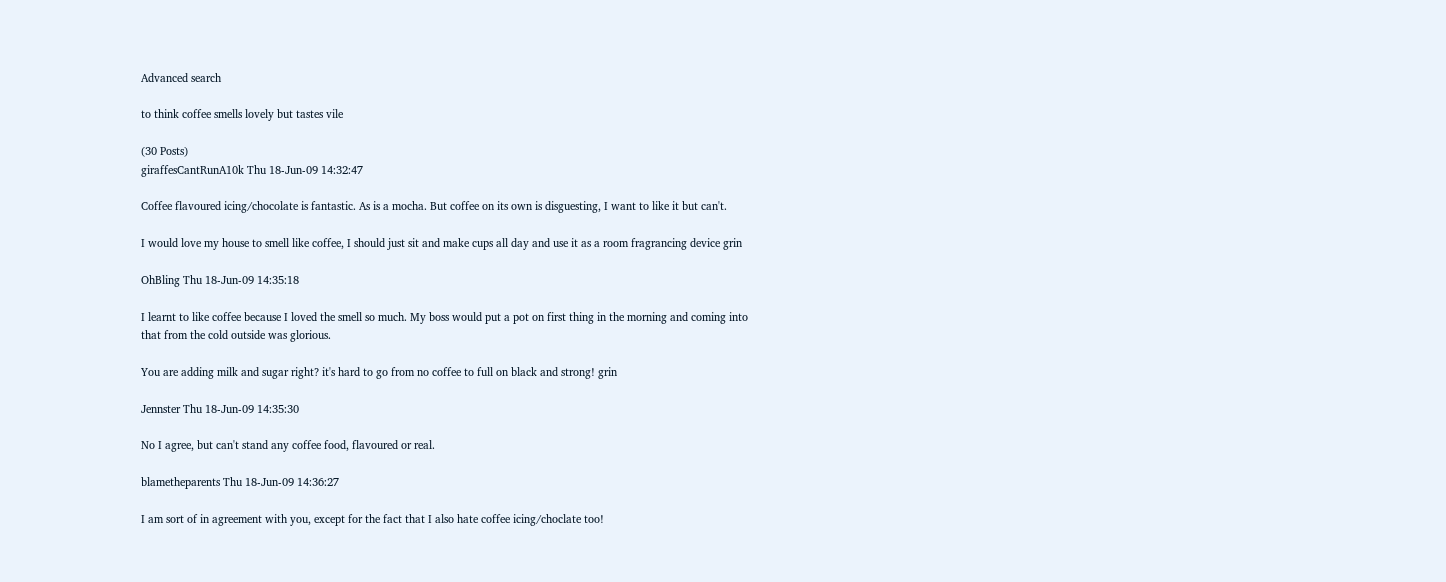Advanced search

to think coffee smells lovely but tastes vile

(30 Posts)
giraffesCantRunA10k Thu 18-Jun-09 14:32:47

Coffee flavoured icing/chocolate is fantastic. As is a mocha. But coffee on its own is disguesting, I want to like it but can't.

I would love my house to smell like coffee, I should just sit and make cups all day and use it as a room fragrancing device grin

OhBling Thu 18-Jun-09 14:35:18

I learnt to like coffee because I loved the smell so much. My boss would put a pot on first thing in the morning and coming into that from the cold outside was glorious.

You are adding milk and sugar right? it's hard to go from no coffee to full on black and strong! grin

Jennster Thu 18-Jun-09 14:35:30

No I agree, but can't stand any coffee food, flavoured or real.

blametheparents Thu 18-Jun-09 14:36:27

I am sort of in agreement with you, except for the fact that I also hate coffee icing/choclate too!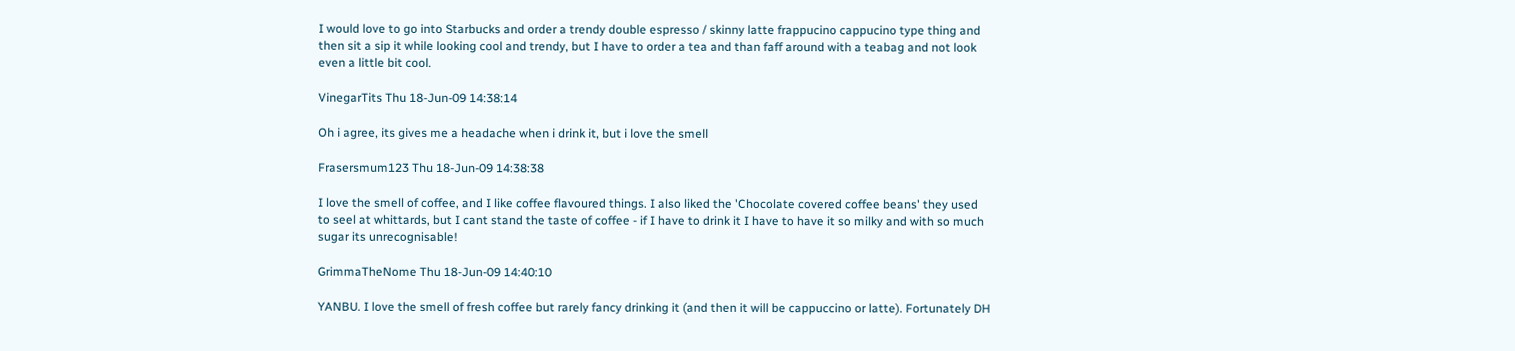I would love to go into Starbucks and order a trendy double espresso / skinny latte frappucino cappucino type thing and then sit a sip it while looking cool and trendy, but I have to order a tea and than faff around with a teabag and not look even a little bit cool.

VinegarTits Thu 18-Jun-09 14:38:14

Oh i agree, its gives me a headache when i drink it, but i love the smell

Frasersmum123 Thu 18-Jun-09 14:38:38

I love the smell of coffee, and I like coffee flavoured things. I also liked the 'Chocolate covered coffee beans' they used to seel at whittards, but I cant stand the taste of coffee - if I have to drink it I have to have it so milky and with so much sugar its unrecognisable!

GrimmaTheNome Thu 18-Jun-09 14:40:10

YANBU. I love the smell of fresh coffee but rarely fancy drinking it (and then it will be cappuccino or latte). Fortunately DH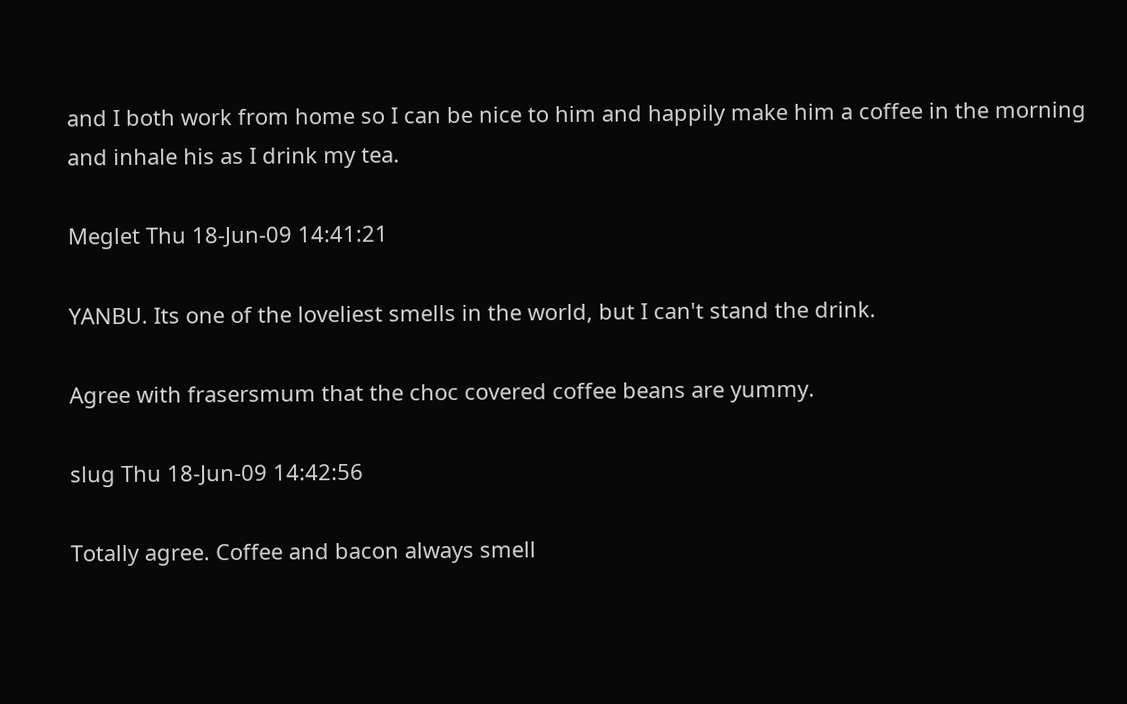and I both work from home so I can be nice to him and happily make him a coffee in the morning and inhale his as I drink my tea.

Meglet Thu 18-Jun-09 14:41:21

YANBU. Its one of the loveliest smells in the world, but I can't stand the drink.

Agree with frasersmum that the choc covered coffee beans are yummy.

slug Thu 18-Jun-09 14:42:56

Totally agree. Coffee and bacon always smell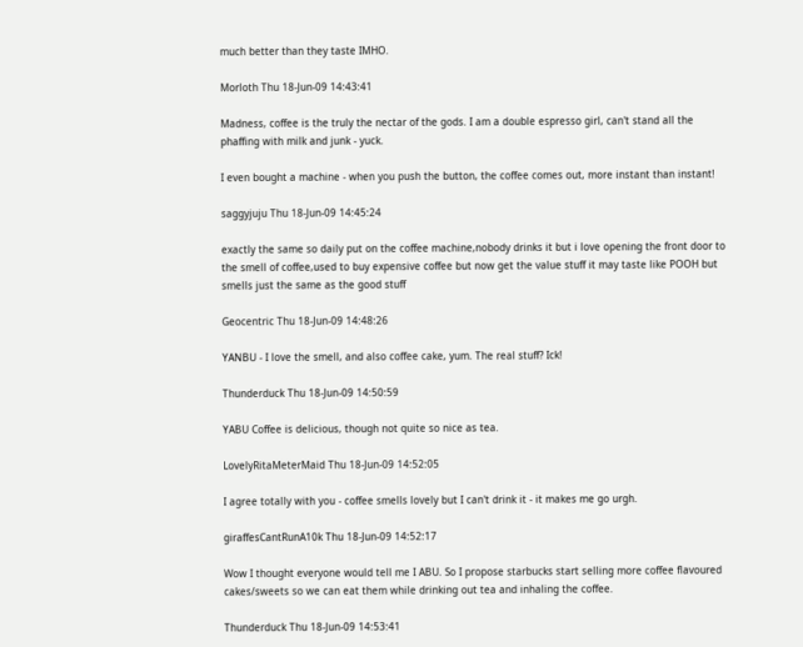much better than they taste IMHO.

Morloth Thu 18-Jun-09 14:43:41

Madness, coffee is the truly the nectar of the gods. I am a double espresso girl, can't stand all the phaffing with milk and junk - yuck.

I even bought a machine - when you push the button, the coffee comes out, more instant than instant!

saggyjuju Thu 18-Jun-09 14:45:24

exactly the same so daily put on the coffee machine,nobody drinks it but i love opening the front door to the smell of coffee,used to buy expensive coffee but now get the value stuff it may taste like POOH but smells just the same as the good stuff

Geocentric Thu 18-Jun-09 14:48:26

YANBU - I love the smell, and also coffee cake, yum. The real stuff? Ick!

Thunderduck Thu 18-Jun-09 14:50:59

YABU Coffee is delicious, though not quite so nice as tea.

LovelyRitaMeterMaid Thu 18-Jun-09 14:52:05

I agree totally with you - coffee smells lovely but I can't drink it - it makes me go urgh.

giraffesCantRunA10k Thu 18-Jun-09 14:52:17

Wow I thought everyone would tell me I ABU. So I propose starbucks start selling more coffee flavoured cakes/sweets so we can eat them while drinking out tea and inhaling the coffee.

Thunderduck Thu 18-Jun-09 14:53:41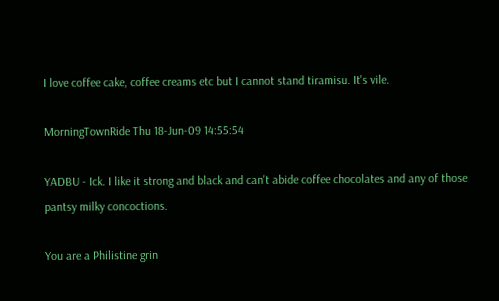I love coffee cake, coffee creams etc but I cannot stand tiramisu. It's vile.

MorningTownRide Thu 18-Jun-09 14:55:54

YADBU - Ick. I like it strong and black and can't abide coffee chocolates and any of those pantsy milky concoctions.

You are a Philistine grin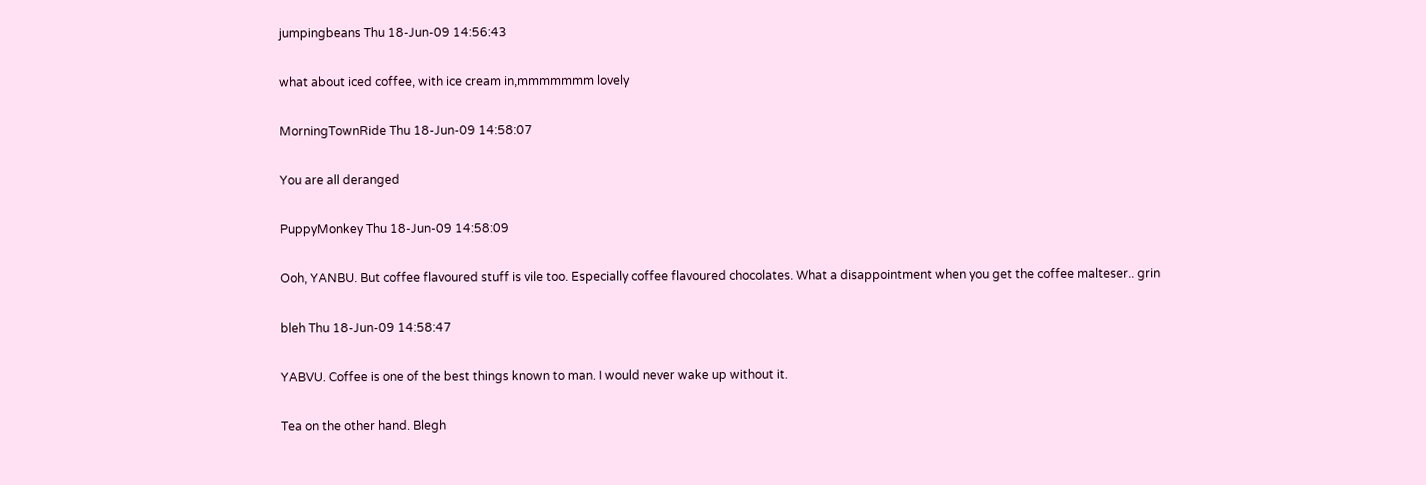jumpingbeans Thu 18-Jun-09 14:56:43

what about iced coffee, with ice cream in,mmmmmmm lovely

MorningTownRide Thu 18-Jun-09 14:58:07

You are all deranged

PuppyMonkey Thu 18-Jun-09 14:58:09

Ooh, YANBU. But coffee flavoured stuff is vile too. Especially coffee flavoured chocolates. What a disappointment when you get the coffee malteser.. grin

bleh Thu 18-Jun-09 14:58:47

YABVU. Coffee is one of the best things known to man. I would never wake up without it.

Tea on the other hand. Blegh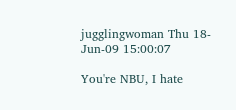jugglingwoman Thu 18-Jun-09 15:00:07

You're NBU, I hate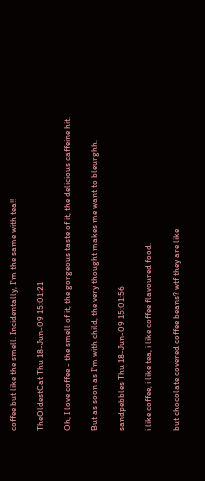coffee but like the smell. Incidentally, I'm the same with tea!!

TheOldestCat Thu 18-Jun-09 15:01:21

Oh, I love coffee - the smell of it, the gorgeous taste of it, the delicious caffeine hit.

But as soon as I'm with child, the very thought makes me want to bleurghh.

sandpebbles Thu 18-Jun-09 15:01:56

i like coffee, i like tea, i like coffee flavoured food.

but chocolate covered coffee beans? wtf they are like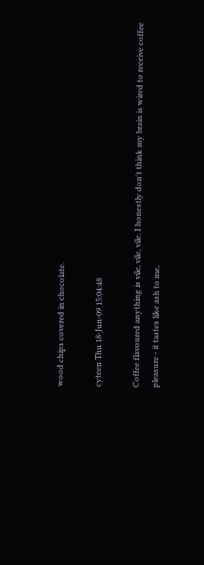wood chips covered in chocolate.

cyteen Thu 18-Jun-09 15:04:48

Coffee flavoured anything is vile, vile, vile. I honestly don't think my brain is wired to receive coffee pleasure - it tastes like ash to me,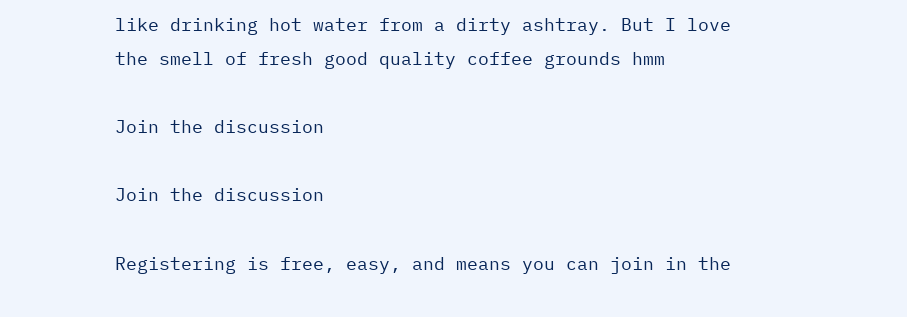like drinking hot water from a dirty ashtray. But I love the smell of fresh good quality coffee grounds hmm

Join the discussion

Join the discussion

Registering is free, easy, and means you can join in the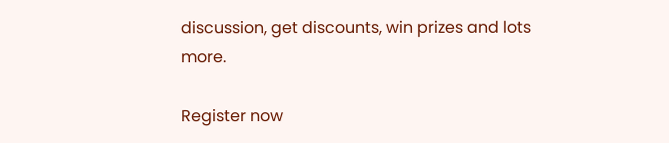discussion, get discounts, win prizes and lots more.

Register now